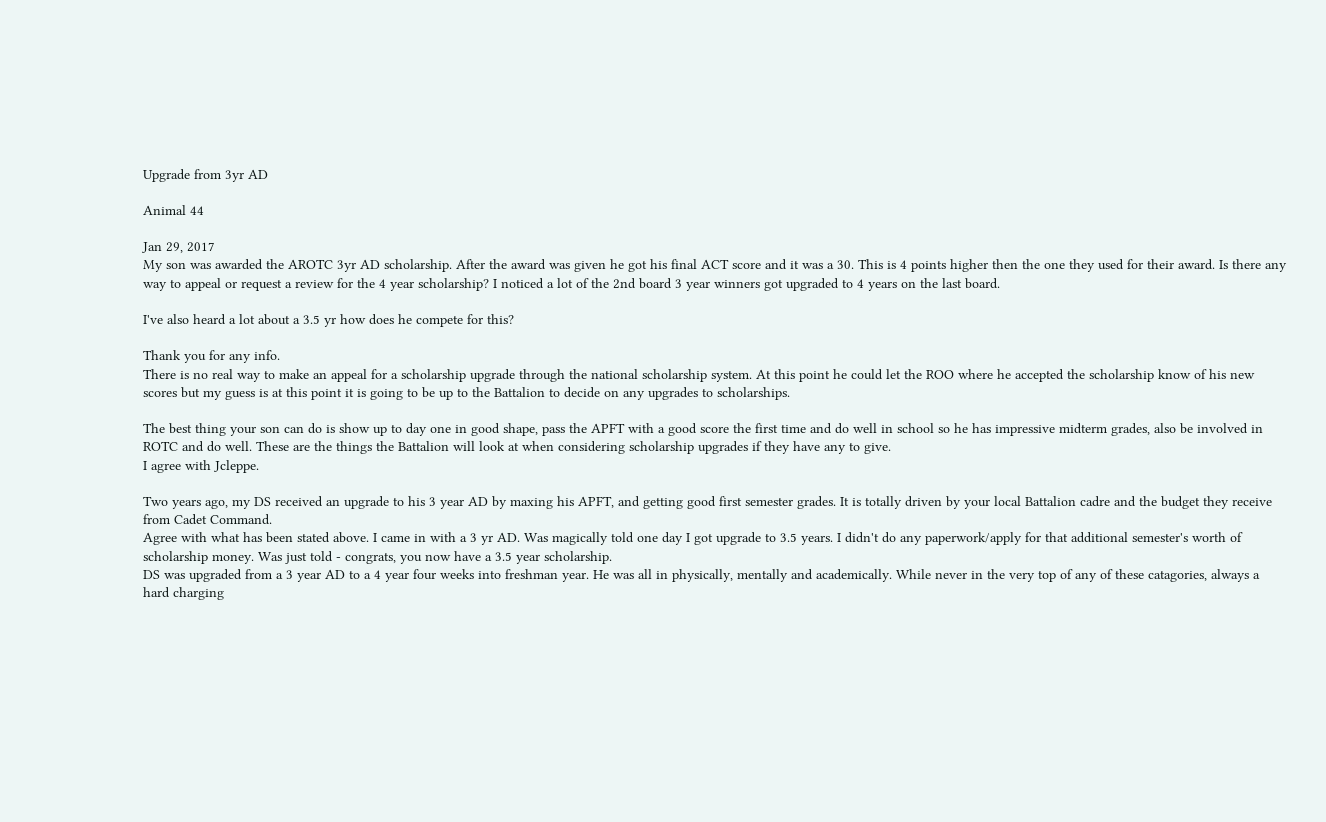Upgrade from 3yr AD

Animal 44

Jan 29, 2017
My son was awarded the AROTC 3yr AD scholarship. After the award was given he got his final ACT score and it was a 30. This is 4 points higher then the one they used for their award. Is there any way to appeal or request a review for the 4 year scholarship? I noticed a lot of the 2nd board 3 year winners got upgraded to 4 years on the last board.

I've also heard a lot about a 3.5 yr how does he compete for this?

Thank you for any info.
There is no real way to make an appeal for a scholarship upgrade through the national scholarship system. At this point he could let the ROO where he accepted the scholarship know of his new scores but my guess is at this point it is going to be up to the Battalion to decide on any upgrades to scholarships.

The best thing your son can do is show up to day one in good shape, pass the APFT with a good score the first time and do well in school so he has impressive midterm grades, also be involved in ROTC and do well. These are the things the Battalion will look at when considering scholarship upgrades if they have any to give.
I agree with Jcleppe.

Two years ago, my DS received an upgrade to his 3 year AD by maxing his APFT, and getting good first semester grades. It is totally driven by your local Battalion cadre and the budget they receive from Cadet Command.
Agree with what has been stated above. I came in with a 3 yr AD. Was magically told one day I got upgrade to 3.5 years. I didn't do any paperwork/apply for that additional semester's worth of scholarship money. Was just told - congrats, you now have a 3.5 year scholarship.
DS was upgraded from a 3 year AD to a 4 year four weeks into freshman year. He was all in physically, mentally and academically. While never in the very top of any of these catagories, always a hard charging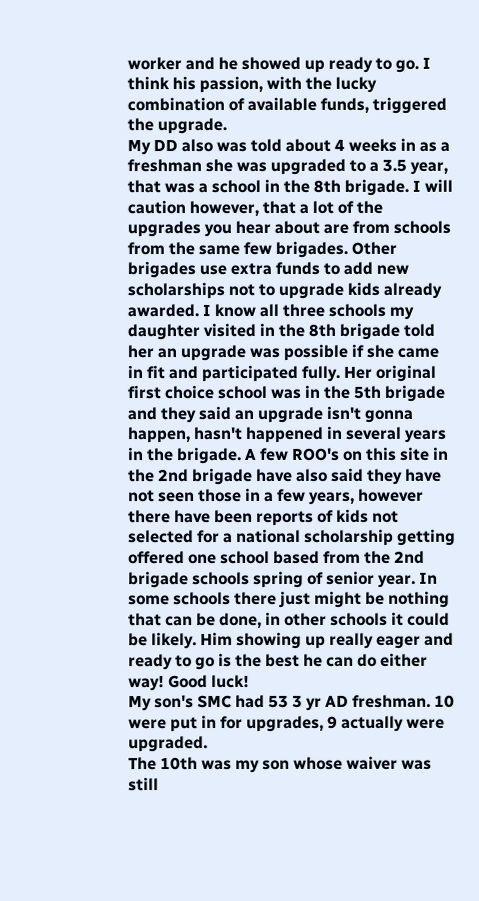worker and he showed up ready to go. I think his passion, with the lucky combination of available funds, triggered the upgrade.
My DD also was told about 4 weeks in as a freshman she was upgraded to a 3.5 year, that was a school in the 8th brigade. I will caution however, that a lot of the upgrades you hear about are from schools from the same few brigades. Other brigades use extra funds to add new scholarships not to upgrade kids already awarded. I know all three schools my daughter visited in the 8th brigade told her an upgrade was possible if she came in fit and participated fully. Her original first choice school was in the 5th brigade and they said an upgrade isn't gonna happen, hasn't happened in several years in the brigade. A few ROO's on this site in the 2nd brigade have also said they have not seen those in a few years, however there have been reports of kids not selected for a national scholarship getting offered one school based from the 2nd brigade schools spring of senior year. In some schools there just might be nothing that can be done, in other schools it could be likely. Him showing up really eager and ready to go is the best he can do either way! Good luck!
My son's SMC had 53 3 yr AD freshman. 10 were put in for upgrades, 9 actually were upgraded.
The 10th was my son whose waiver was still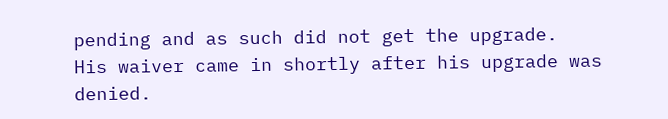pending and as such did not get the upgrade.
His waiver came in shortly after his upgrade was denied.